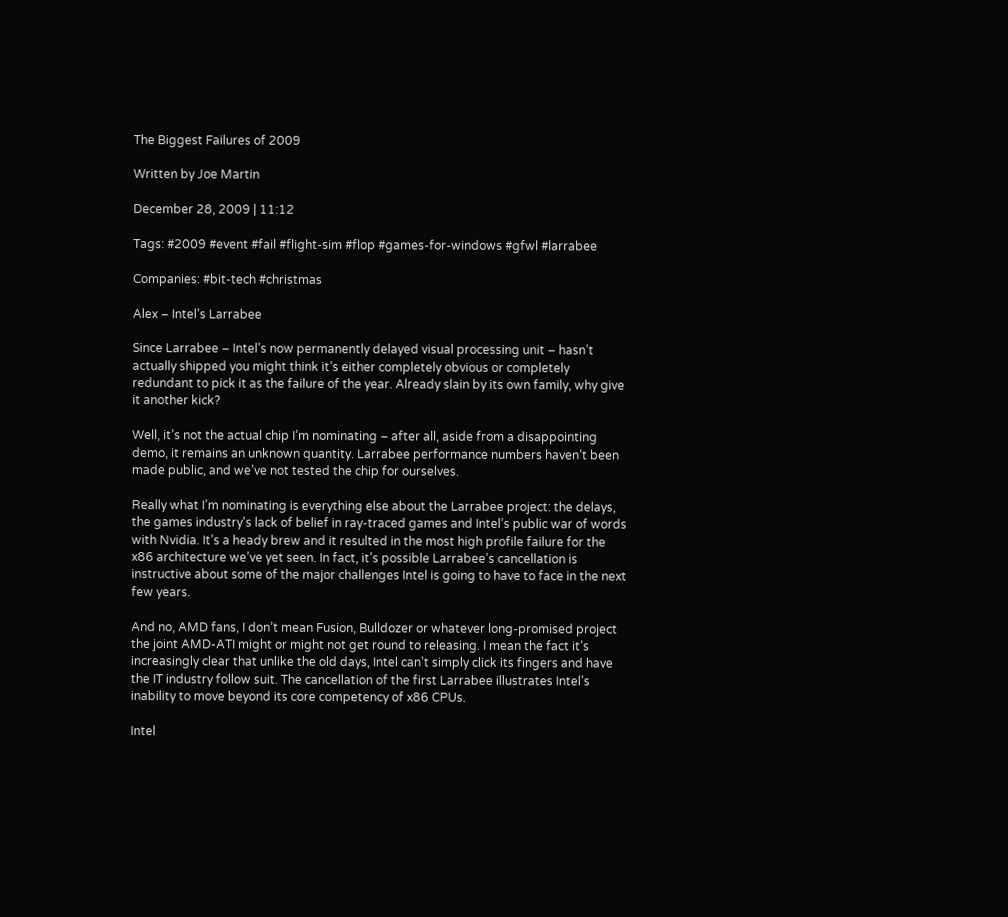The Biggest Failures of 2009

Written by Joe Martin

December 28, 2009 | 11:12

Tags: #2009 #event #fail #flight-sim #flop #games-for-windows #gfwl #larrabee

Companies: #bit-tech #christmas

Alex – Intel’s Larrabee

Since Larrabee – Intel’s now permanently delayed visual processing unit – hasn’t actually shipped you might think it’s either completely obvious or completely redundant to pick it as the failure of the year. Already slain by its own family, why give it another kick?

Well, it’s not the actual chip I’m nominating – after all, aside from a disappointing demo, it remains an unknown quantity. Larrabee performance numbers haven’t been made public, and we’ve not tested the chip for ourselves.

Really what I’m nominating is everything else about the Larrabee project: the delays, the games industry's lack of belief in ray-traced games and Intel’s public war of words with Nvidia. It’s a heady brew and it resulted in the most high profile failure for the x86 architecture we’ve yet seen. In fact, it’s possible Larrabee’s cancellation is instructive about some of the major challenges Intel is going to have to face in the next few years.

And no, AMD fans, I don’t mean Fusion, Bulldozer or whatever long-promised project the joint AMD-ATI might or might not get round to releasing. I mean the fact it’s increasingly clear that unlike the old days, Intel can’t simply click its fingers and have the IT industry follow suit. The cancellation of the first Larrabee illustrates Intel’s inability to move beyond its core competency of x86 CPUs.

Intel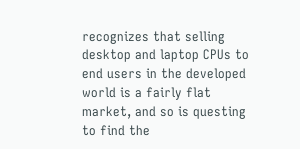recognizes that selling desktop and laptop CPUs to end users in the developed world is a fairly flat market, and so is questing to find the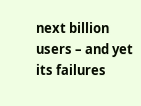next billion users – and yet its failures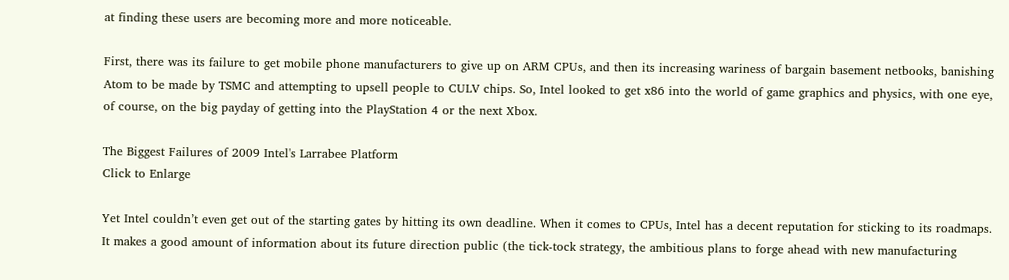at finding these users are becoming more and more noticeable.

First, there was its failure to get mobile phone manufacturers to give up on ARM CPUs, and then its increasing wariness of bargain basement netbooks, banishing Atom to be made by TSMC and attempting to upsell people to CULV chips. So, Intel looked to get x86 into the world of game graphics and physics, with one eye, of course, on the big payday of getting into the PlayStation 4 or the next Xbox.

The Biggest Failures of 2009 Intel's Larrabee Platform
Click to Enlarge

Yet Intel couldn’t even get out of the starting gates by hitting its own deadline. When it comes to CPUs, Intel has a decent reputation for sticking to its roadmaps. It makes a good amount of information about its future direction public (the tick-tock strategy, the ambitious plans to forge ahead with new manufacturing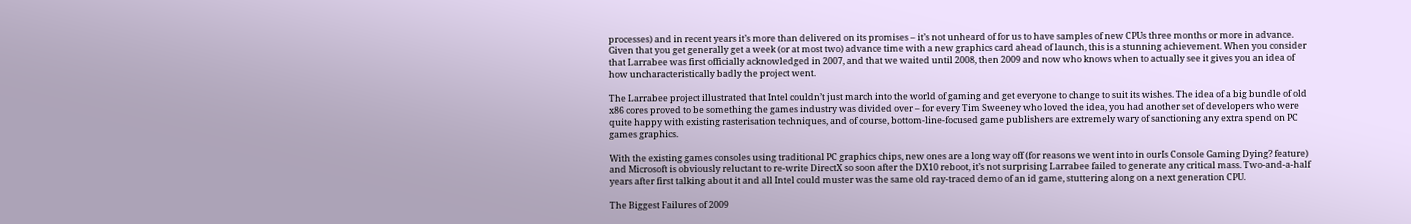processes) and in recent years it’s more than delivered on its promises – it’s not unheard of for us to have samples of new CPUs three months or more in advance. Given that you get generally get a week (or at most two) advance time with a new graphics card ahead of launch, this is a stunning achievement. When you consider that Larrabee was first officially acknowledged in 2007, and that we waited until 2008, then 2009 and now who knows when to actually see it gives you an idea of how uncharacteristically badly the project went.

The Larrabee project illustrated that Intel couldn’t just march into the world of gaming and get everyone to change to suit its wishes. The idea of a big bundle of old x86 cores proved to be something the games industry was divided over – for every Tim Sweeney who loved the idea, you had another set of developers who were quite happy with existing rasterisation techniques, and of course, bottom-line-focused game publishers are extremely wary of sanctioning any extra spend on PC games graphics.

With the existing games consoles using traditional PC graphics chips, new ones are a long way off (for reasons we went into in ourIs Console Gaming Dying? feature) and Microsoft is obviously reluctant to re-write DirectX so soon after the DX10 reboot, it’s not surprising Larrabee failed to generate any critical mass. Two-and-a-half years after first talking about it and all Intel could muster was the same old ray-traced demo of an id game, stuttering along on a next generation CPU.

The Biggest Failures of 2009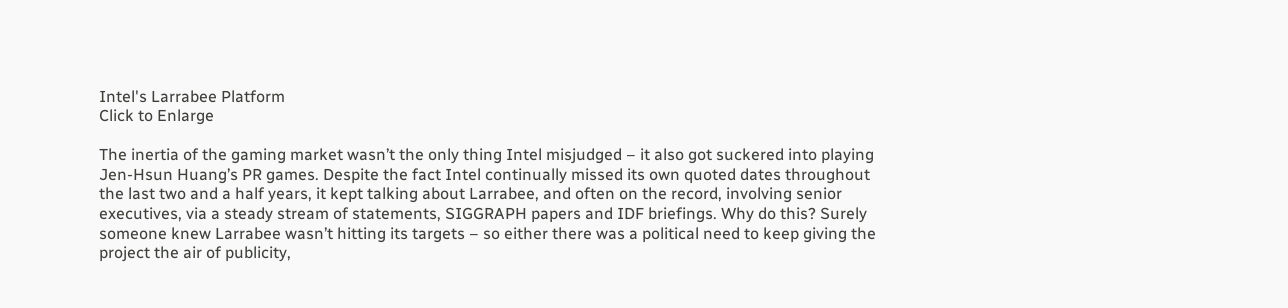Intel's Larrabee Platform
Click to Enlarge

The inertia of the gaming market wasn’t the only thing Intel misjudged – it also got suckered into playing Jen-Hsun Huang’s PR games. Despite the fact Intel continually missed its own quoted dates throughout the last two and a half years, it kept talking about Larrabee, and often on the record, involving senior executives, via a steady stream of statements, SIGGRAPH papers and IDF briefings. Why do this? Surely someone knew Larrabee wasn’t hitting its targets – so either there was a political need to keep giving the project the air of publicity,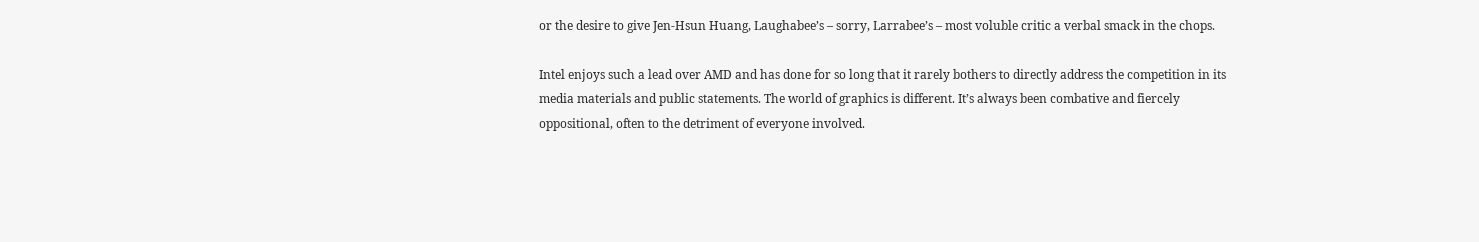or the desire to give Jen-Hsun Huang, Laughabee’s – sorry, Larrabee’s – most voluble critic a verbal smack in the chops.

Intel enjoys such a lead over AMD and has done for so long that it rarely bothers to directly address the competition in its media materials and public statements. The world of graphics is different. It’s always been combative and fiercely oppositional, often to the detriment of everyone involved.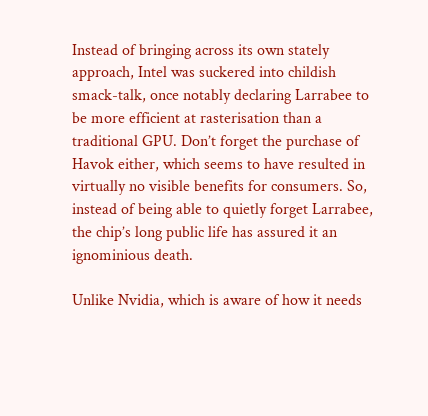Instead of bringing across its own stately approach, Intel was suckered into childish smack-talk, once notably declaring Larrabee to be more efficient at rasterisation than a traditional GPU. Don’t forget the purchase of Havok either, which seems to have resulted in virtually no visible benefits for consumers. So, instead of being able to quietly forget Larrabee, the chip’s long public life has assured it an ignominious death.

Unlike Nvidia, which is aware of how it needs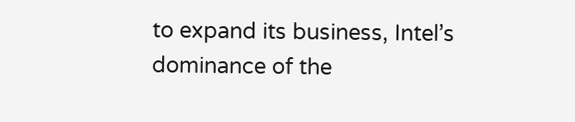to expand its business, Intel’s dominance of the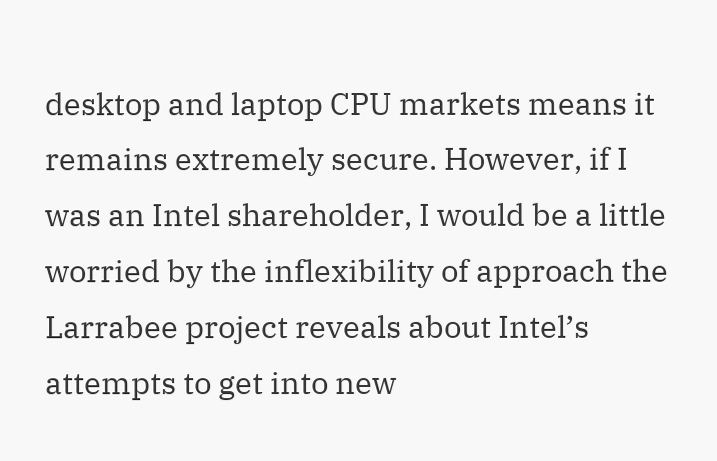desktop and laptop CPU markets means it remains extremely secure. However, if I was an Intel shareholder, I would be a little worried by the inflexibility of approach the Larrabee project reveals about Intel’s attempts to get into new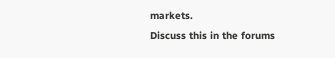markets.
Discuss this in the forums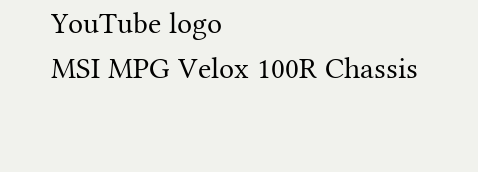YouTube logo
MSI MPG Velox 100R Chassis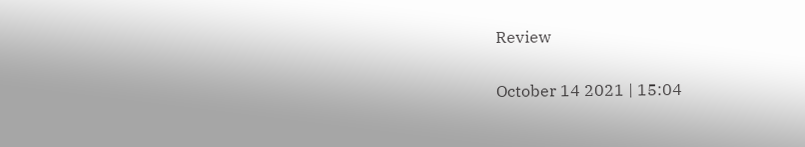Review

October 14 2021 | 15:04